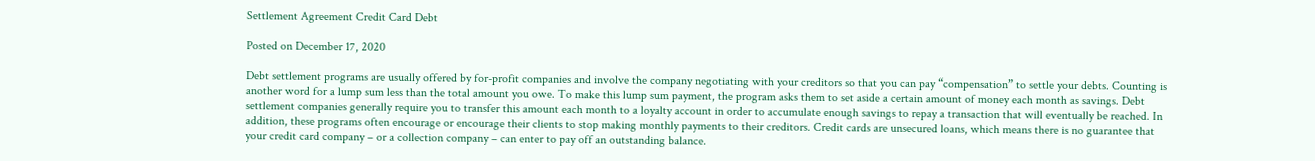Settlement Agreement Credit Card Debt

Posted on December 17, 2020

Debt settlement programs are usually offered by for-profit companies and involve the company negotiating with your creditors so that you can pay “compensation” to settle your debts. Counting is another word for a lump sum less than the total amount you owe. To make this lump sum payment, the program asks them to set aside a certain amount of money each month as savings. Debt settlement companies generally require you to transfer this amount each month to a loyalty account in order to accumulate enough savings to repay a transaction that will eventually be reached. In addition, these programs often encourage or encourage their clients to stop making monthly payments to their creditors. Credit cards are unsecured loans, which means there is no guarantee that your credit card company – or a collection company – can enter to pay off an outstanding balance.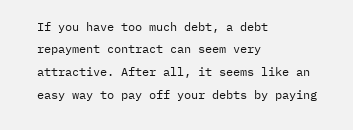If you have too much debt, a debt repayment contract can seem very attractive. After all, it seems like an easy way to pay off your debts by paying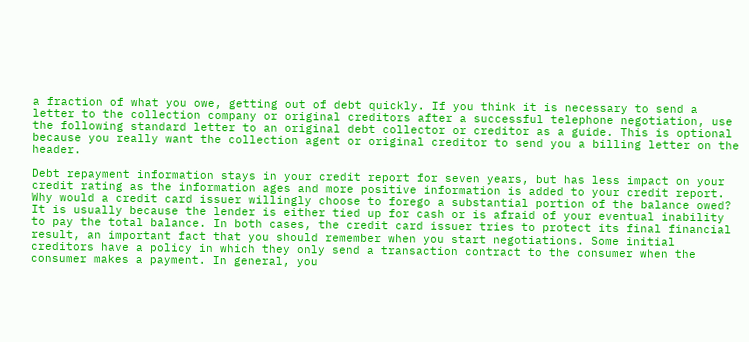a fraction of what you owe, getting out of debt quickly. If you think it is necessary to send a letter to the collection company or original creditors after a successful telephone negotiation, use the following standard letter to an original debt collector or creditor as a guide. This is optional because you really want the collection agent or original creditor to send you a billing letter on the header.

Debt repayment information stays in your credit report for seven years, but has less impact on your credit rating as the information ages and more positive information is added to your credit report. Why would a credit card issuer willingly choose to forego a substantial portion of the balance owed? It is usually because the lender is either tied up for cash or is afraid of your eventual inability to pay the total balance. In both cases, the credit card issuer tries to protect its final financial result, an important fact that you should remember when you start negotiations. Some initial creditors have a policy in which they only send a transaction contract to the consumer when the consumer makes a payment. In general, you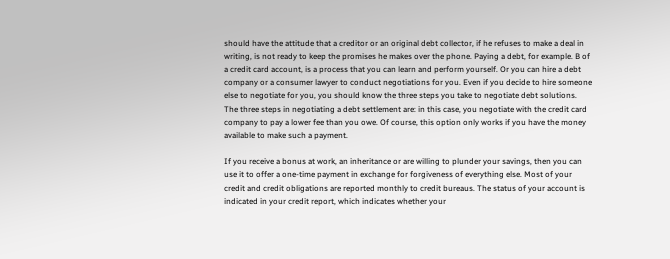should have the attitude that a creditor or an original debt collector, if he refuses to make a deal in writing, is not ready to keep the promises he makes over the phone. Paying a debt, for example. B of a credit card account, is a process that you can learn and perform yourself. Or you can hire a debt company or a consumer lawyer to conduct negotiations for you. Even if you decide to hire someone else to negotiate for you, you should know the three steps you take to negotiate debt solutions. The three steps in negotiating a debt settlement are: in this case, you negotiate with the credit card company to pay a lower fee than you owe. Of course, this option only works if you have the money available to make such a payment.

If you receive a bonus at work, an inheritance or are willing to plunder your savings, then you can use it to offer a one-time payment in exchange for forgiveness of everything else. Most of your credit and credit obligations are reported monthly to credit bureaus. The status of your account is indicated in your credit report, which indicates whether your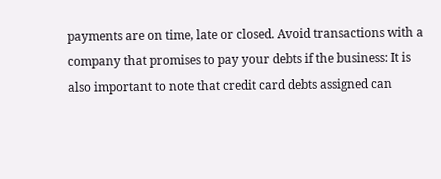payments are on time, late or closed. Avoid transactions with a company that promises to pay your debts if the business: It is also important to note that credit card debts assigned can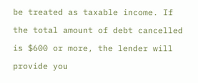be treated as taxable income. If the total amount of debt cancelled is $600 or more, the lender will provide you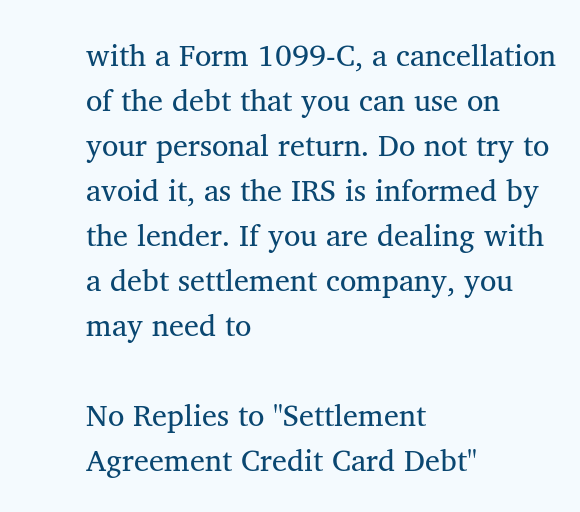with a Form 1099-C, a cancellation of the debt that you can use on your personal return. Do not try to avoid it, as the IRS is informed by the lender. If you are dealing with a debt settlement company, you may need to

No Replies to "Settlement Agreement Credit Card Debt"